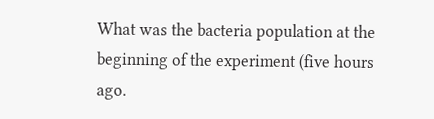What was the bacteria population at the beginning of the experiment (five hours ago.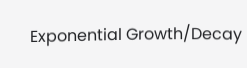Exponential Growth/Decay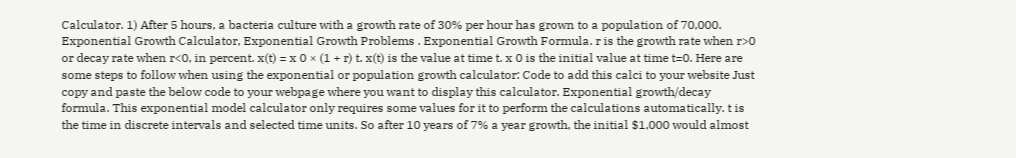Calculator. 1) After 5 hours, a bacteria culture with a growth rate of 30% per hour has grown to a population of 70,000. Exponential Growth Calculator, Exponential Growth Problems . Exponential Growth Formula. r is the growth rate when r>0 or decay rate when r<0, in percent. x(t) = x 0 × (1 + r) t. x(t) is the value at time t. x 0 is the initial value at time t=0. Here are some steps to follow when using the exponential or population growth calculator: Code to add this calci to your website Just copy and paste the below code to your webpage where you want to display this calculator. Exponential growth/decay formula. This exponential model calculator only requires some values for it to perform the calculations automatically. t is the time in discrete intervals and selected time units. So after 10 years of 7% a year growth, the initial $1,000 would almost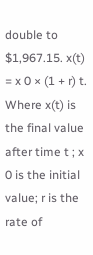double to $1,967.15. x(t) = x 0 × (1 + r) t. Where x(t) is the final value after time t ; x 0 is the initial value; r is the rate of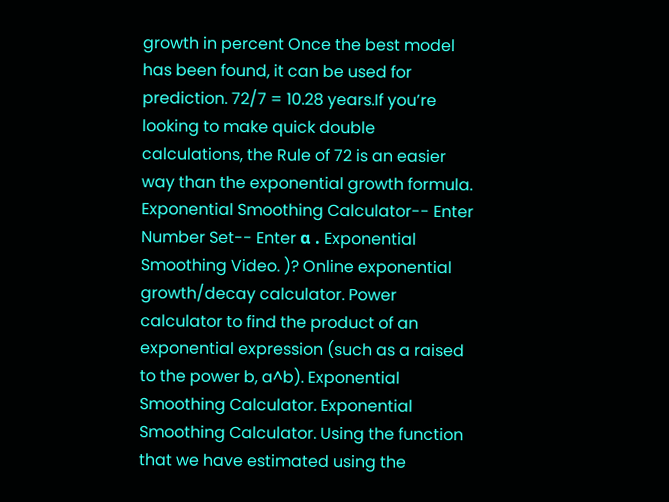growth in percent Once the best model has been found, it can be used for prediction. 72/7 = 10.28 years.If you’re looking to make quick double calculations, the Rule of 72 is an easier way than the exponential growth formula. Exponential Smoothing Calculator-- Enter Number Set-- Enter α . Exponential Smoothing Video. )? Online exponential growth/decay calculator. Power calculator to find the product of an exponential expression (such as a raised to the power b, a^b). Exponential Smoothing Calculator. Exponential Smoothing Calculator. Using the function that we have estimated using the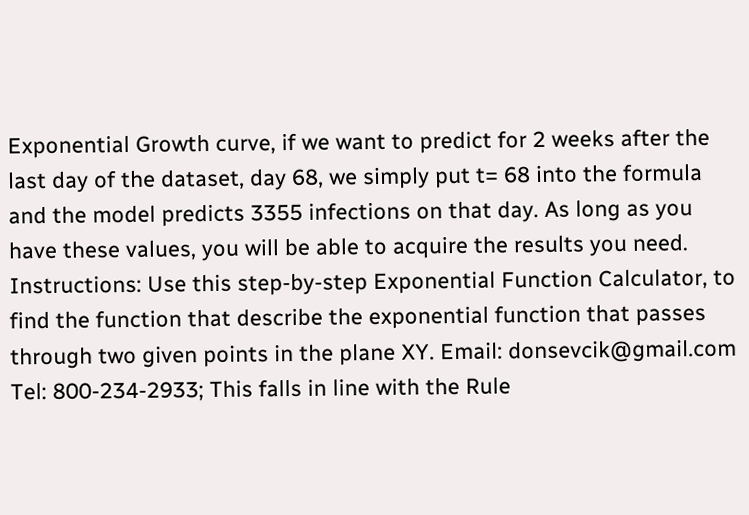Exponential Growth curve, if we want to predict for 2 weeks after the last day of the dataset, day 68, we simply put t= 68 into the formula and the model predicts 3355 infections on that day. As long as you have these values, you will be able to acquire the results you need. Instructions: Use this step-by-step Exponential Function Calculator, to find the function that describe the exponential function that passes through two given points in the plane XY. Email: donsevcik@gmail.com Tel: 800-234-2933; This falls in line with the Rule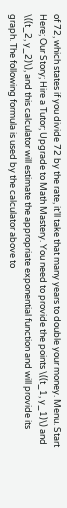of 72, which states if you divide 72 by the rate, it’ll take that many years to double your money. Menu. Start Here; Our Story; Hire a Tutor; Upgrade to Math Mastery. You need to provide the points \((t_1, y_1)\) and \((t_2, y_2)\), and this calculator will estimate the appropriate exponential function and will provide its graph. The following formula is used by the calculator above to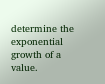determine the exponential growth of a value.